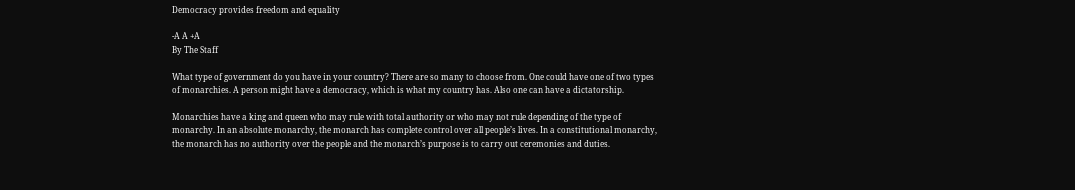Democracy provides freedom and equality

-A A +A
By The Staff

What type of government do you have in your country? There are so many to choose from. One could have one of two types of monarchies. A person might have a democracy, which is what my country has. Also one can have a dictatorship.

Monarchies have a king and queen who may rule with total authority or who may not rule depending of the type of monarchy. In an absolute monarchy, the monarch has complete control over all people’s lives. In a constitutional monarchy, the monarch has no authority over the people and the monarch’s purpose is to carry out ceremonies and duties.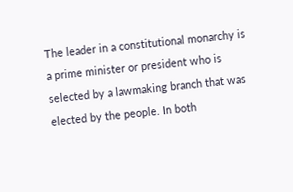The leader in a constitutional monarchy is a prime minister or president who is selected by a lawmaking branch that was elected by the people. In both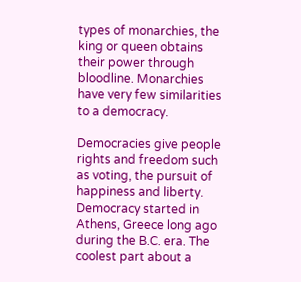types of monarchies, the king or queen obtains their power through bloodline. Monarchies have very few similarities to a democracy.

Democracies give people rights and freedom such as voting, the pursuit of happiness and liberty. Democracy started in Athens, Greece long ago during the B.C. era. The coolest part about a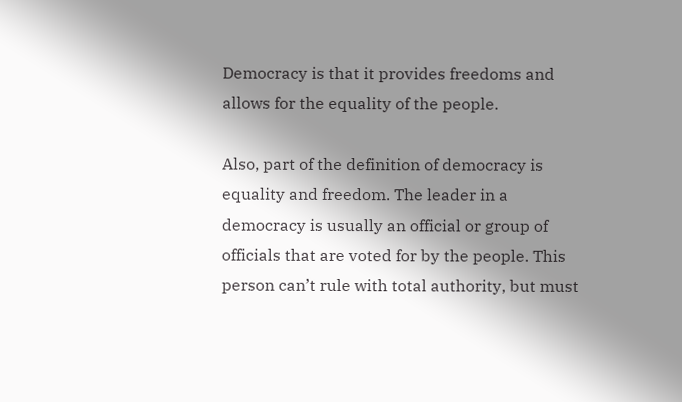Democracy is that it provides freedoms and allows for the equality of the people.

Also, part of the definition of democracy is equality and freedom. The leader in a democracy is usually an official or group of officials that are voted for by the people. This person can’t rule with total authority, but must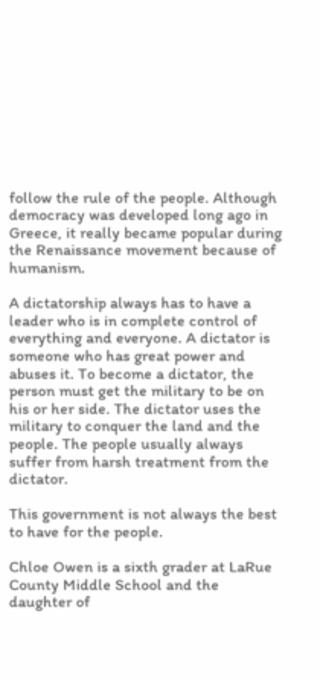follow the rule of the people. Although democracy was developed long ago in Greece, it really became popular during the Renaissance movement because of humanism.

A dictatorship always has to have a leader who is in complete control of everything and everyone. A dictator is someone who has great power and abuses it. To become a dictator, the person must get the military to be on his or her side. The dictator uses the military to conquer the land and the people. The people usually always suffer from harsh treatment from the dictator.

This government is not always the best to have for the people.

Chloe Owen is a sixth grader at LaRue County Middle School and the daughter of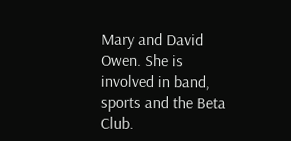Mary and David Owen. She is involved in band, sports and the Beta Club.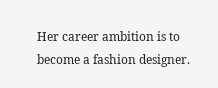Her career ambition is to become a fashion designer.